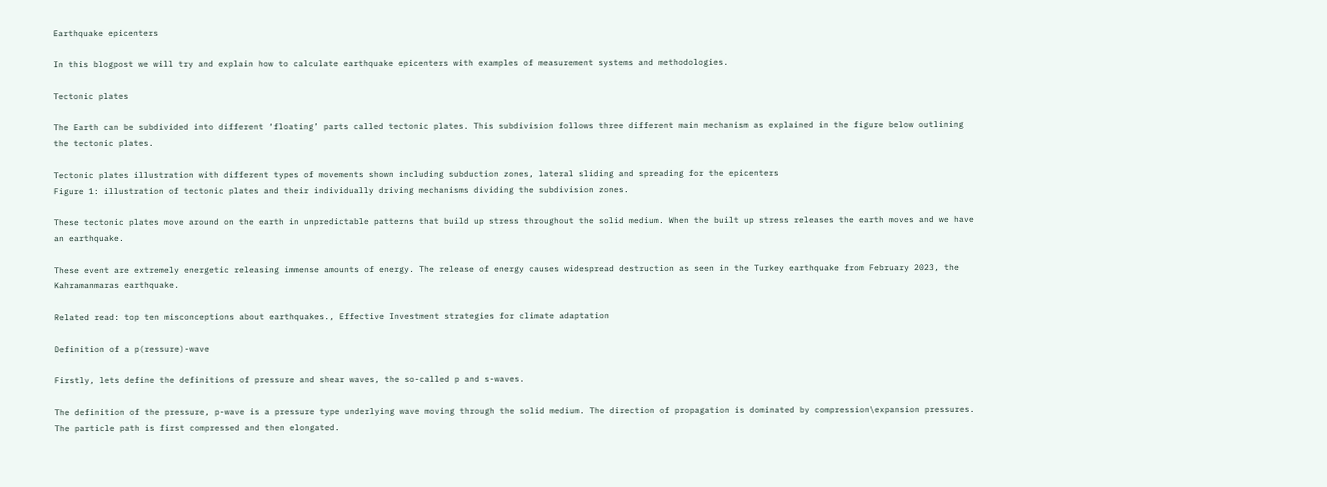Earthquake epicenters

In this blogpost we will try and explain how to calculate earthquake epicenters with examples of measurement systems and methodologies.

Tectonic plates

The Earth can be subdivided into different ‘floating’ parts called tectonic plates. This subdivision follows three different main mechanism as explained in the figure below outlining the tectonic plates.

Tectonic plates illustration with different types of movements shown including subduction zones, lateral sliding and spreading for the epicenters
Figure 1: illustration of tectonic plates and their individually driving mechanisms dividing the subdivision zones.

These tectonic plates move around on the earth in unpredictable patterns that build up stress throughout the solid medium. When the built up stress releases the earth moves and we have an earthquake.

These event are extremely energetic releasing immense amounts of energy. The release of energy causes widespread destruction as seen in the Turkey earthquake from February 2023, the Kahramanmaras earthquake.

Related read: top ten misconceptions about earthquakes., Effective Investment strategies for climate adaptation

Definition of a p(ressure)-wave

Firstly, lets define the definitions of pressure and shear waves, the so-called p and s-waves.

The definition of the pressure, p-wave is a pressure type underlying wave moving through the solid medium. The direction of propagation is dominated by compression\expansion pressures. The particle path is first compressed and then elongated.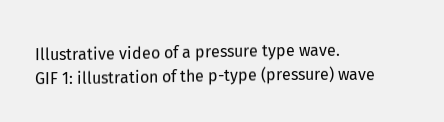Illustrative video of a pressure type wave.
GIF 1: illustration of the p-type (pressure) wave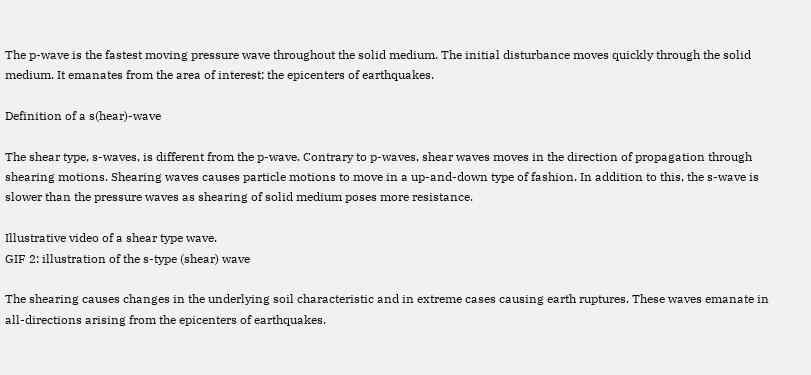The p-wave is the fastest moving pressure wave throughout the solid medium. The initial disturbance moves quickly through the solid medium. It emanates from the area of interest; the epicenters of earthquakes.

Definition of a s(hear)-wave

The shear type, s-waves, is different from the p-wave. Contrary to p-waves, shear waves moves in the direction of propagation through shearing motions. Shearing waves causes particle motions to move in a up-and-down type of fashion. In addition to this, the s-wave is slower than the pressure waves as shearing of solid medium poses more resistance.

Illustrative video of a shear type wave.
GIF 2: illustration of the s-type (shear) wave

The shearing causes changes in the underlying soil characteristic and in extreme cases causing earth ruptures. These waves emanate in all-directions arising from the epicenters of earthquakes.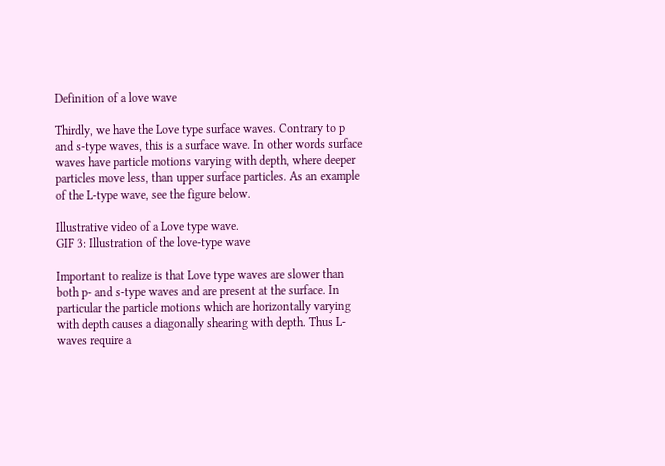Definition of a love wave

Thirdly, we have the Love type surface waves. Contrary to p and s-type waves, this is a surface wave. In other words surface waves have particle motions varying with depth, where deeper particles move less, than upper surface particles. As an example of the L-type wave, see the figure below.

Illustrative video of a Love type wave.
GIF 3: Illustration of the love-type wave

Important to realize is that Love type waves are slower than both p- and s-type waves and are present at the surface. In particular the particle motions which are horizontally varying with depth causes a diagonally shearing with depth. Thus L-waves require a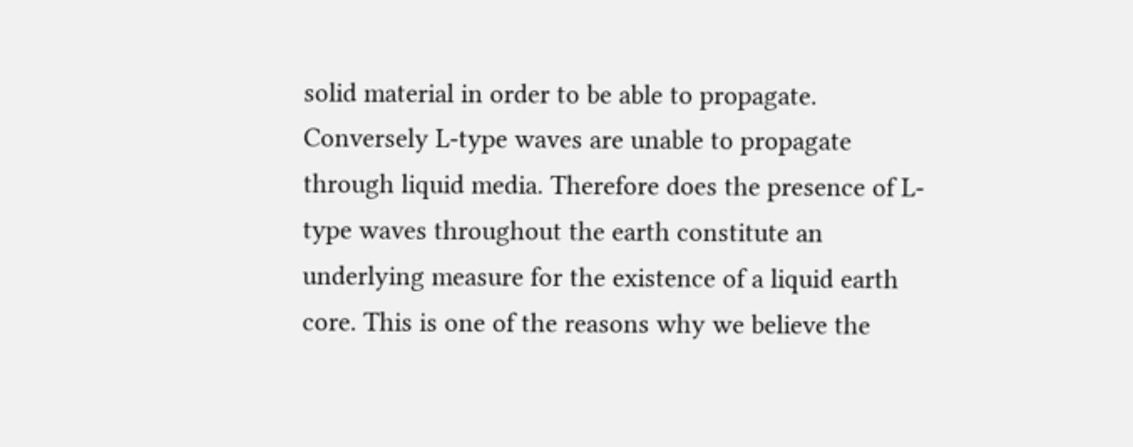solid material in order to be able to propagate. Conversely L-type waves are unable to propagate through liquid media. Therefore does the presence of L-type waves throughout the earth constitute an underlying measure for the existence of a liquid earth core. This is one of the reasons why we believe the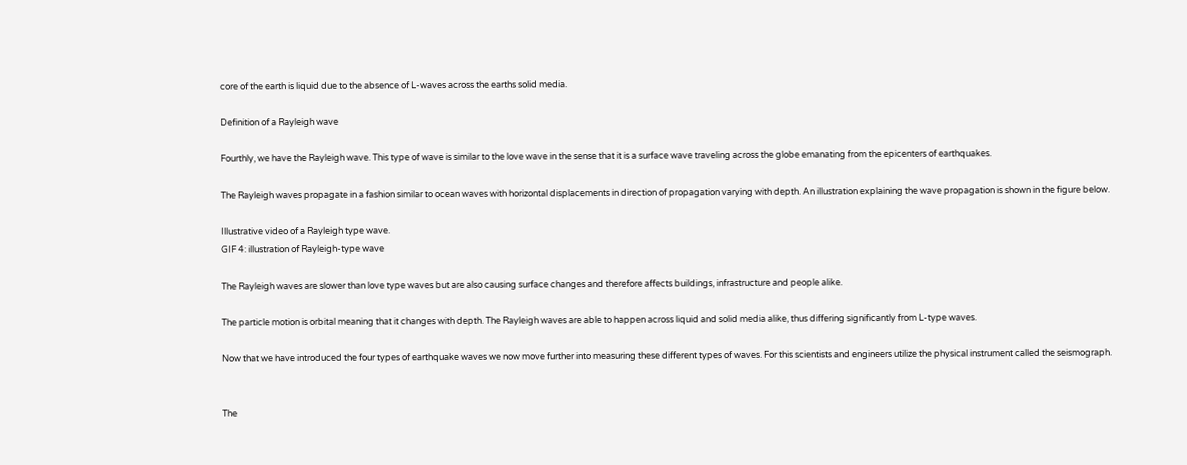core of the earth is liquid due to the absence of L-waves across the earths solid media.

Definition of a Rayleigh wave

Fourthly, we have the Rayleigh wave. This type of wave is similar to the love wave in the sense that it is a surface wave traveling across the globe emanating from the epicenters of earthquakes.

The Rayleigh waves propagate in a fashion similar to ocean waves with horizontal displacements in direction of propagation varying with depth. An illustration explaining the wave propagation is shown in the figure below.

Illustrative video of a Rayleigh type wave.
GIF 4: illustration of Rayleigh-type wave

The Rayleigh waves are slower than love type waves but are also causing surface changes and therefore affects buildings, infrastructure and people alike.

The particle motion is orbital meaning that it changes with depth. The Rayleigh waves are able to happen across liquid and solid media alike, thus differing significantly from L-type waves.

Now that we have introduced the four types of earthquake waves we now move further into measuring these different types of waves. For this scientists and engineers utilize the physical instrument called the seismograph.


The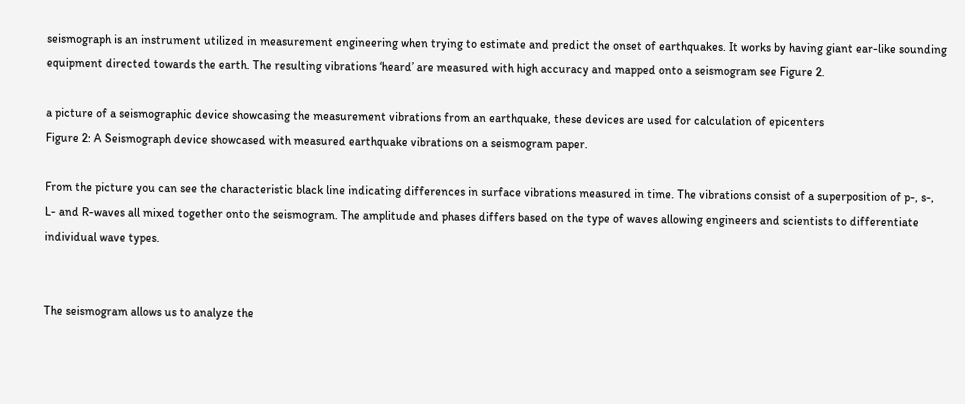seismograph is an instrument utilized in measurement engineering when trying to estimate and predict the onset of earthquakes. It works by having giant ear-like sounding equipment directed towards the earth. The resulting vibrations ‘heard’ are measured with high accuracy and mapped onto a seismogram see Figure 2.

a picture of a seismographic device showcasing the measurement vibrations from an earthquake, these devices are used for calculation of epicenters
Figure 2: A Seismograph device showcased with measured earthquake vibrations on a seismogram paper.

From the picture you can see the characteristic black line indicating differences in surface vibrations measured in time. The vibrations consist of a superposition of p-, s-, L- and R-waves all mixed together onto the seismogram. The amplitude and phases differs based on the type of waves allowing engineers and scientists to differentiate individual wave types.


The seismogram allows us to analyze the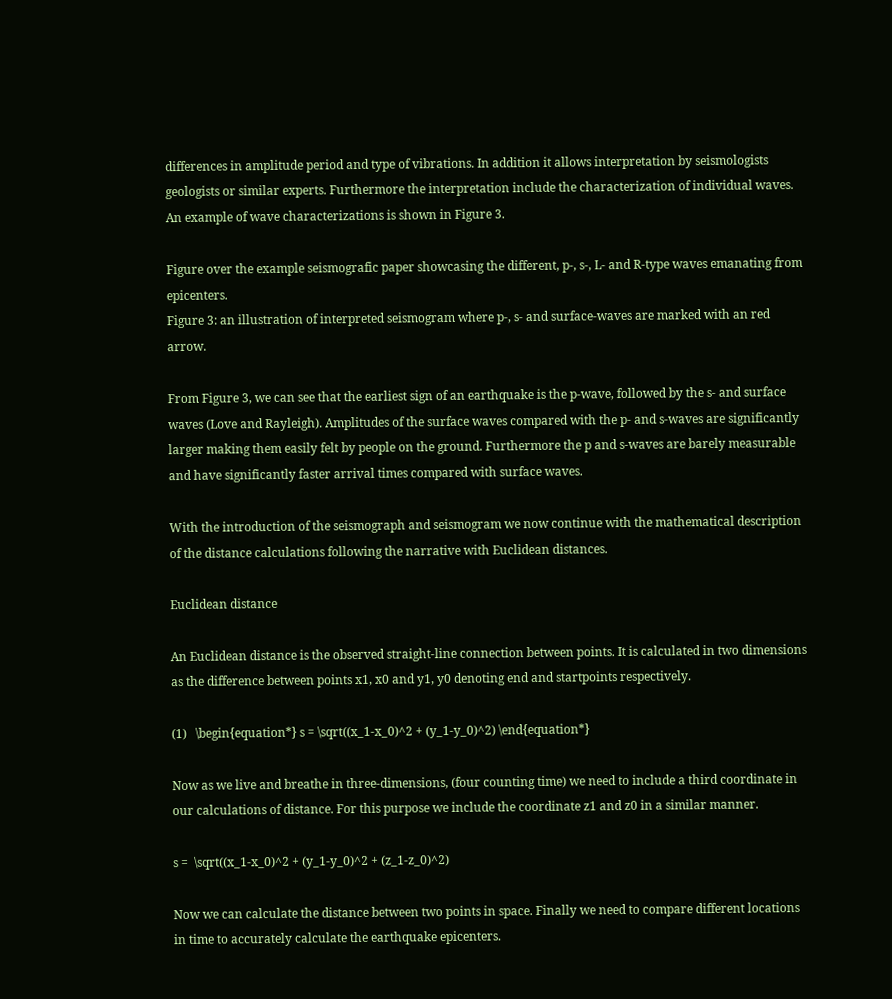differences in amplitude period and type of vibrations. In addition it allows interpretation by seismologists geologists or similar experts. Furthermore the interpretation include the characterization of individual waves. An example of wave characterizations is shown in Figure 3.

Figure over the example seismografic paper showcasing the different, p-, s-, L- and R-type waves emanating from epicenters.
Figure 3: an illustration of interpreted seismogram where p-, s- and surface-waves are marked with an red arrow.

From Figure 3, we can see that the earliest sign of an earthquake is the p-wave, followed by the s- and surface waves (Love and Rayleigh). Amplitudes of the surface waves compared with the p- and s-waves are significantly larger making them easily felt by people on the ground. Furthermore the p and s-waves are barely measurable and have significantly faster arrival times compared with surface waves.

With the introduction of the seismograph and seismogram we now continue with the mathematical description of the distance calculations following the narrative with Euclidean distances.

Euclidean distance

An Euclidean distance is the observed straight-line connection between points. It is calculated in two dimensions as the difference between points x1, x0 and y1, y0 denoting end and startpoints respectively.

(1)   \begin{equation*} s = \sqrt((x_1-x_0)^2 + (y_1-y_0)^2) \end{equation*}

Now as we live and breathe in three-dimensions, (four counting time) we need to include a third coordinate in our calculations of distance. For this purpose we include the coordinate z1 and z0 in a similar manner.

s =  \sqrt((x_1-x_0)^2 + (y_1-y_0)^2 + (z_1-z_0)^2)

Now we can calculate the distance between two points in space. Finally we need to compare different locations in time to accurately calculate the earthquake epicenters.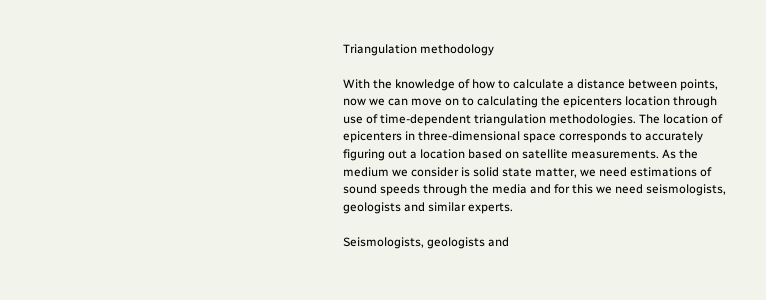Triangulation methodology

With the knowledge of how to calculate a distance between points, now we can move on to calculating the epicenters location through use of time-dependent triangulation methodologies. The location of epicenters in three-dimensional space corresponds to accurately figuring out a location based on satellite measurements. As the medium we consider is solid state matter, we need estimations of sound speeds through the media and for this we need seismologists, geologists and similar experts.

Seismologists, geologists and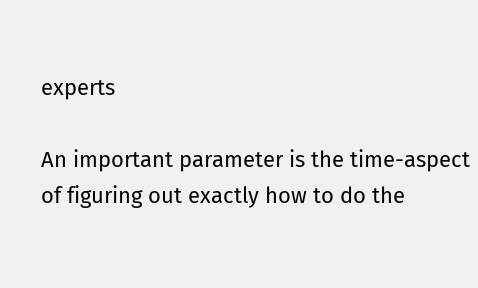experts

An important parameter is the time-aspect of figuring out exactly how to do the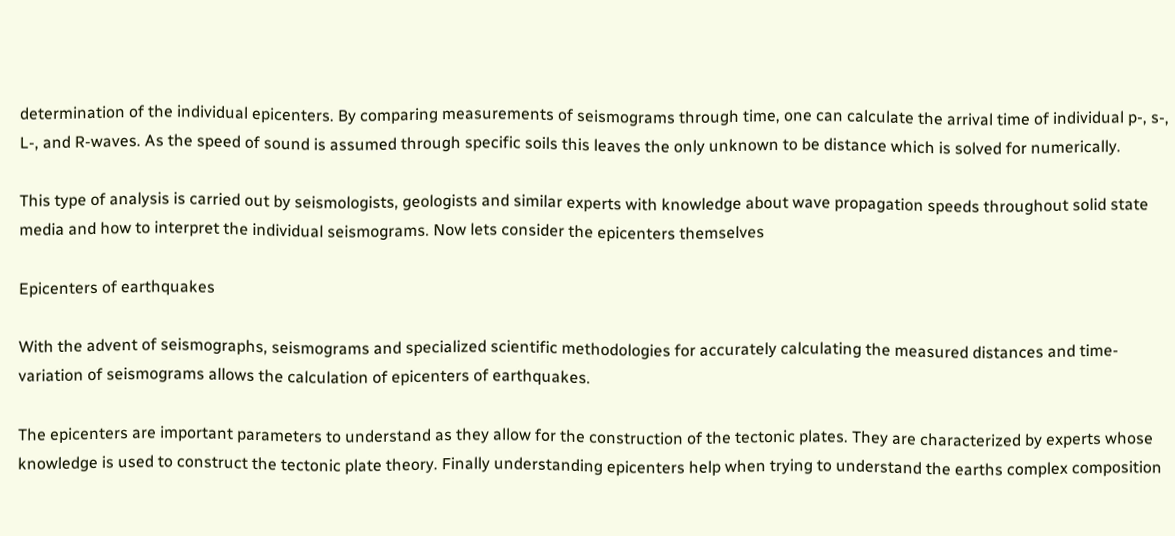determination of the individual epicenters. By comparing measurements of seismograms through time, one can calculate the arrival time of individual p-, s-, L-, and R-waves. As the speed of sound is assumed through specific soils this leaves the only unknown to be distance which is solved for numerically.

This type of analysis is carried out by seismologists, geologists and similar experts with knowledge about wave propagation speeds throughout solid state media and how to interpret the individual seismograms. Now lets consider the epicenters themselves

Epicenters of earthquakes

With the advent of seismographs, seismograms and specialized scientific methodologies for accurately calculating the measured distances and time-variation of seismograms allows the calculation of epicenters of earthquakes.

The epicenters are important parameters to understand as they allow for the construction of the tectonic plates. They are characterized by experts whose knowledge is used to construct the tectonic plate theory. Finally understanding epicenters help when trying to understand the earths complex composition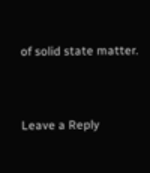of solid state matter.


Leave a Reply